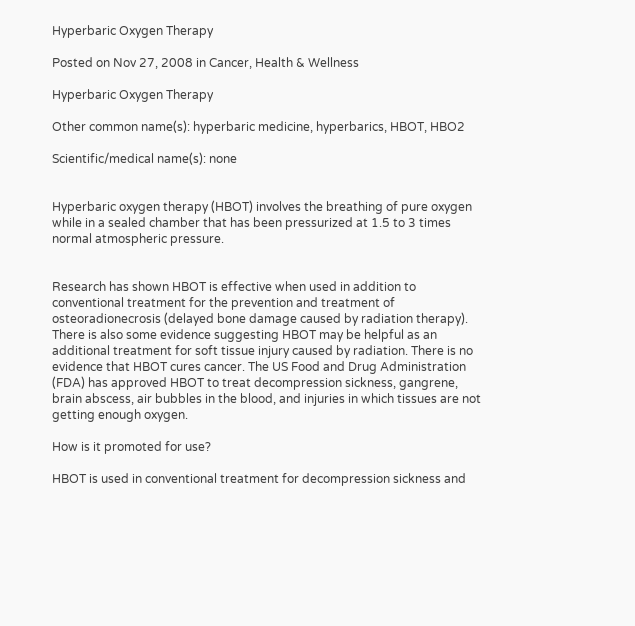Hyperbaric Oxygen Therapy

Posted on Nov 27, 2008 in Cancer, Health & Wellness

Hyperbaric Oxygen Therapy

Other common name(s): hyperbaric medicine, hyperbarics, HBOT, HBO2

Scientific/medical name(s): none


Hyperbaric oxygen therapy (HBOT) involves the breathing of pure oxygen while in a sealed chamber that has been pressurized at 1.5 to 3 times normal atmospheric pressure.


Research has shown HBOT is effective when used in addition to conventional treatment for the prevention and treatment of osteoradionecrosis (delayed bone damage caused by radiation therapy). There is also some evidence suggesting HBOT may be helpful as an additional treatment for soft tissue injury caused by radiation. There is no evidence that HBOT cures cancer. The US Food and Drug Administration (FDA) has approved HBOT to treat decompression sickness, gangrene, brain abscess, air bubbles in the blood, and injuries in which tissues are not getting enough oxygen.

How is it promoted for use?

HBOT is used in conventional treatment for decompression sickness and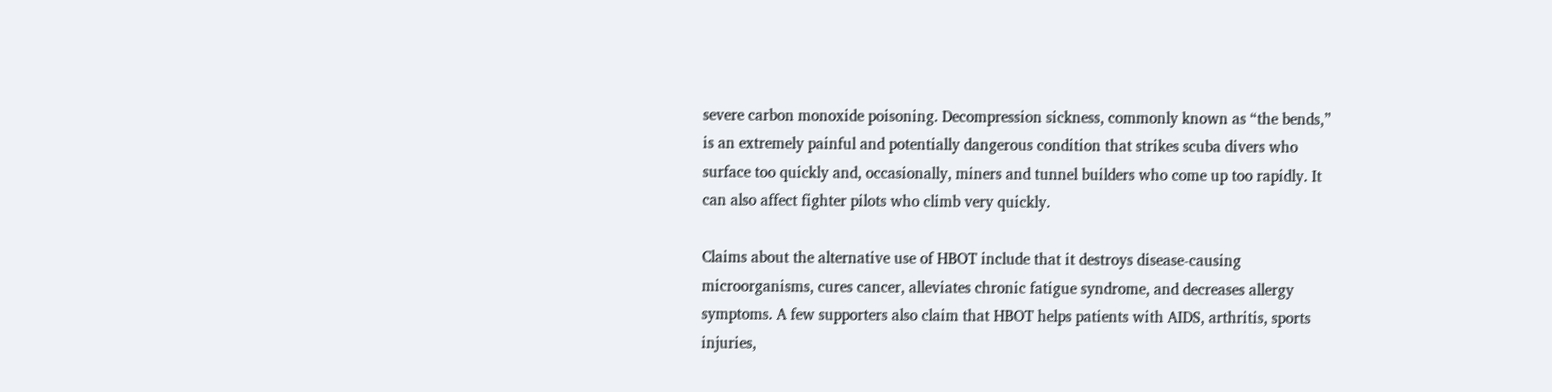severe carbon monoxide poisoning. Decompression sickness, commonly known as “the bends,” is an extremely painful and potentially dangerous condition that strikes scuba divers who surface too quickly and, occasionally, miners and tunnel builders who come up too rapidly. It can also affect fighter pilots who climb very quickly.

Claims about the alternative use of HBOT include that it destroys disease-causing microorganisms, cures cancer, alleviates chronic fatigue syndrome, and decreases allergy symptoms. A few supporters also claim that HBOT helps patients with AIDS, arthritis, sports injuries,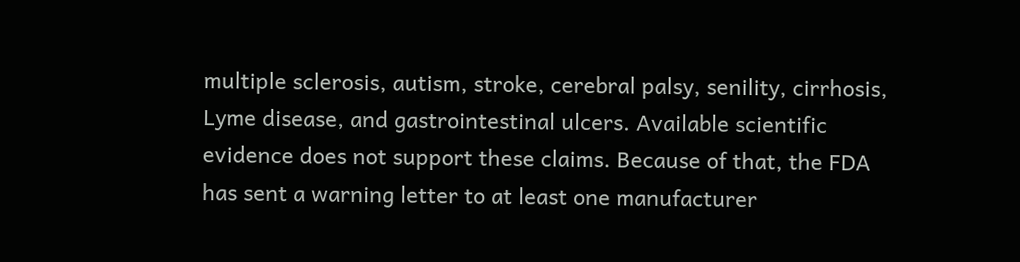multiple sclerosis, autism, stroke, cerebral palsy, senility, cirrhosis, Lyme disease, and gastrointestinal ulcers. Available scientific evidence does not support these claims. Because of that, the FDA has sent a warning letter to at least one manufacturer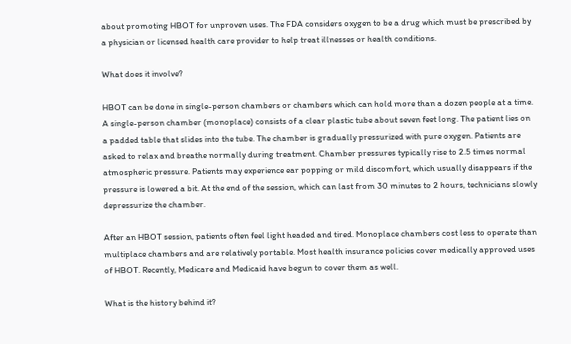about promoting HBOT for unproven uses. The FDA considers oxygen to be a drug which must be prescribed by a physician or licensed health care provider to help treat illnesses or health conditions.

What does it involve?

HBOT can be done in single-person chambers or chambers which can hold more than a dozen people at a time. A single-person chamber (monoplace) consists of a clear plastic tube about seven feet long. The patient lies on a padded table that slides into the tube. The chamber is gradually pressurized with pure oxygen. Patients are asked to relax and breathe normally during treatment. Chamber pressures typically rise to 2.5 times normal atmospheric pressure. Patients may experience ear popping or mild discomfort, which usually disappears if the pressure is lowered a bit. At the end of the session, which can last from 30 minutes to 2 hours, technicians slowly depressurize the chamber.

After an HBOT session, patients often feel light headed and tired. Monoplace chambers cost less to operate than multiplace chambers and are relatively portable. Most health insurance policies cover medically approved uses of HBOT. Recently, Medicare and Medicaid have begun to cover them as well.

What is the history behind it?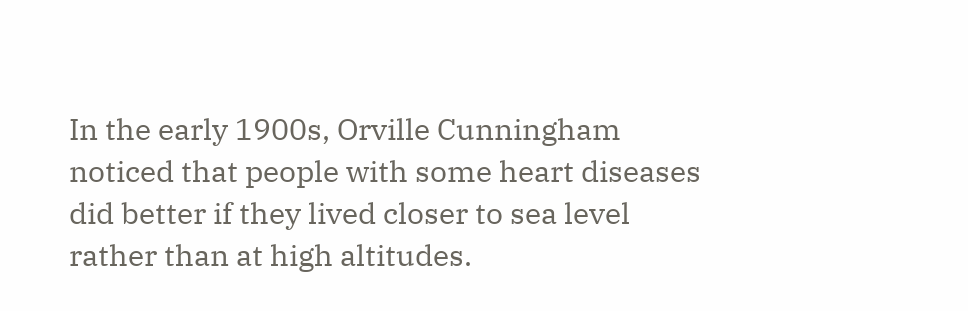In the early 1900s, Orville Cunningham noticed that people with some heart diseases did better if they lived closer to sea level rather than at high altitudes.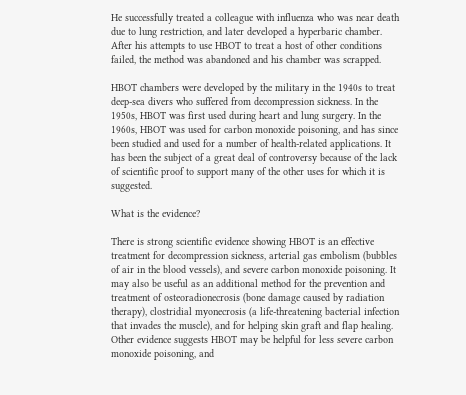He successfully treated a colleague with influenza who was near death due to lung restriction, and later developed a hyperbaric chamber. After his attempts to use HBOT to treat a host of other conditions failed, the method was abandoned and his chamber was scrapped.

HBOT chambers were developed by the military in the 1940s to treat deep-sea divers who suffered from decompression sickness. In the 1950s, HBOT was first used during heart and lung surgery. In the 1960s, HBOT was used for carbon monoxide poisoning, and has since been studied and used for a number of health-related applications. It has been the subject of a great deal of controversy because of the lack of scientific proof to support many of the other uses for which it is suggested.

What is the evidence?

There is strong scientific evidence showing HBOT is an effective treatment for decompression sickness, arterial gas embolism (bubbles of air in the blood vessels), and severe carbon monoxide poisoning. It may also be useful as an additional method for the prevention and treatment of osteoradionecrosis (bone damage caused by radiation therapy), clostridial myonecrosis (a life-threatening bacterial infection that invades the muscle), and for helping skin graft and flap healing. Other evidence suggests HBOT may be helpful for less severe carbon monoxide poisoning, and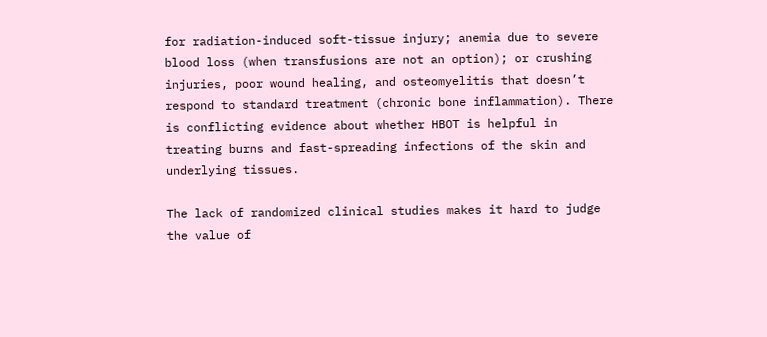for radiation-induced soft-tissue injury; anemia due to severe blood loss (when transfusions are not an option); or crushing injuries, poor wound healing, and osteomyelitis that doesn’t respond to standard treatment (chronic bone inflammation). There is conflicting evidence about whether HBOT is helpful in treating burns and fast-spreading infections of the skin and underlying tissues.

The lack of randomized clinical studies makes it hard to judge the value of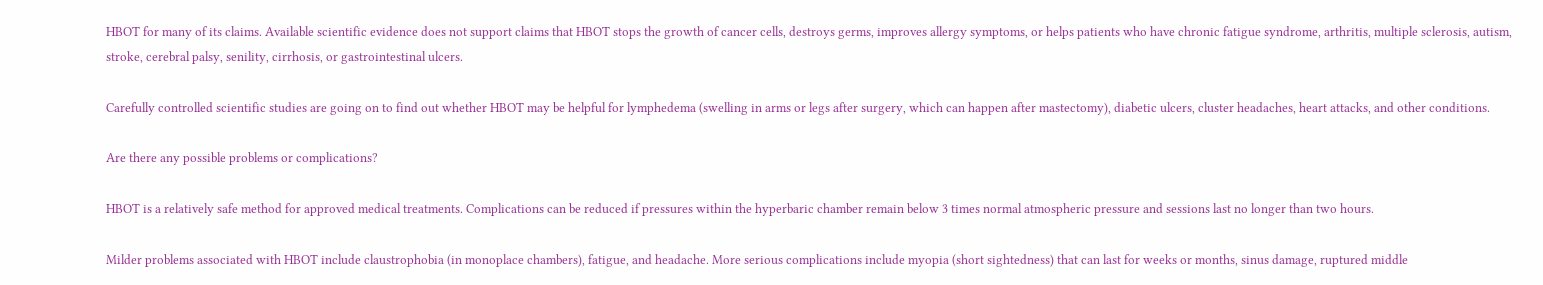HBOT for many of its claims. Available scientific evidence does not support claims that HBOT stops the growth of cancer cells, destroys germs, improves allergy symptoms, or helps patients who have chronic fatigue syndrome, arthritis, multiple sclerosis, autism, stroke, cerebral palsy, senility, cirrhosis, or gastrointestinal ulcers.

Carefully controlled scientific studies are going on to find out whether HBOT may be helpful for lymphedema (swelling in arms or legs after surgery, which can happen after mastectomy), diabetic ulcers, cluster headaches, heart attacks, and other conditions.

Are there any possible problems or complications?

HBOT is a relatively safe method for approved medical treatments. Complications can be reduced if pressures within the hyperbaric chamber remain below 3 times normal atmospheric pressure and sessions last no longer than two hours.

Milder problems associated with HBOT include claustrophobia (in monoplace chambers), fatigue, and headache. More serious complications include myopia (short sightedness) that can last for weeks or months, sinus damage, ruptured middle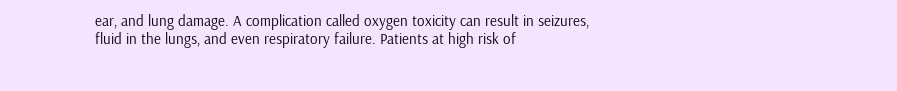ear, and lung damage. A complication called oxygen toxicity can result in seizures, fluid in the lungs, and even respiratory failure. Patients at high risk of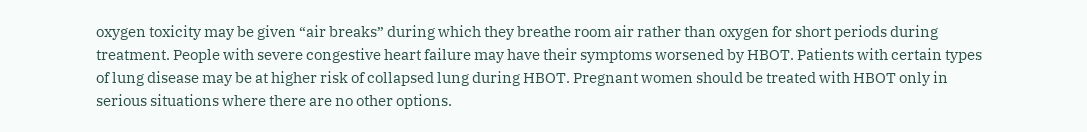oxygen toxicity may be given “air breaks” during which they breathe room air rather than oxygen for short periods during treatment. People with severe congestive heart failure may have their symptoms worsened by HBOT. Patients with certain types of lung disease may be at higher risk of collapsed lung during HBOT. Pregnant women should be treated with HBOT only in serious situations where there are no other options.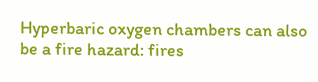Hyperbaric oxygen chambers can also be a fire hazard: fires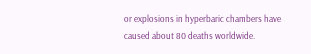or explosions in hyperbaric chambers have caused about 80 deaths worldwide.